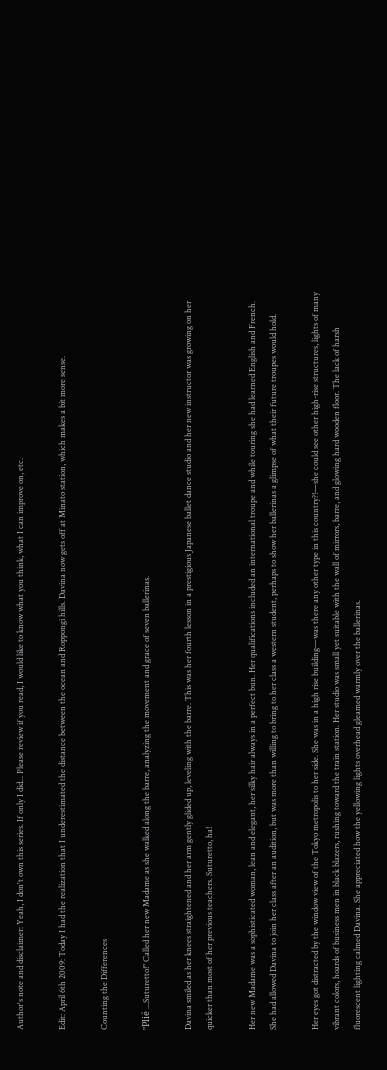Author's note and disclaimer: Yeah, I don't own this series. If only I did... Please review if you read, I would like to know what you think, what I can improve on, etc.

Edit: April 6th 2009: Today I had the realization that I underestimated the distance between the ocean and Roppongi hills. Davina now gets off at Minato station, which makes a bit more sense.

Counting the Differences

"Plié ...Suturetto!" Called her new Madame as she walked along the barre, analyzing the movement and grace of seven ballerinas.

Davina smiled as her knees straightened and her arm gently glided up, leveling with the barre. This was her fourth lesson in a prestigious Japanese ballet dance studio and her new instructor was growing on her quicker than most of her previous teachers. Suturetto, ha!

Her new Madame was a sophisticated woman, lean and elegant, her silky hair always in a perfect bun. Her qualifications included an international troupe and while touring she had learned English and French. She had allowed Davina to join her class after an audition, but was more than willing to bring to her class a western student, perhaps to show her ballerinas a glimpse of what their future troupes would hold.

Her eyes got distracted by the window view of the Tokyo metropolis to her side. She was in a high rise building—was there any other type in this country?!—she could see other high-rise structures, lights of many vibrant colors, hoards of business men in black blazers, rushing toward the train station. Her studio was small yet suitable with the wall of mirrors, barre, and glowing hard wooden floor. The lack of harsh fluorescent lighting calmed Davina. She appreciated how the yellowing lights overhead gleamed warmly over the ballerinas.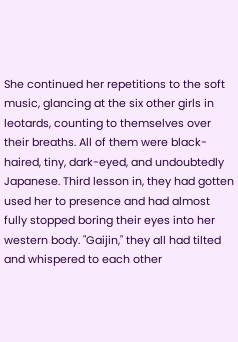She continued her repetitions to the soft music, glancing at the six other girls in leotards, counting to themselves over their breaths. All of them were black-haired, tiny, dark-eyed, and undoubtedly Japanese. Third lesson in, they had gotten used her to presence and had almost fully stopped boring their eyes into her western body. "Gaijin," they all had tilted and whispered to each other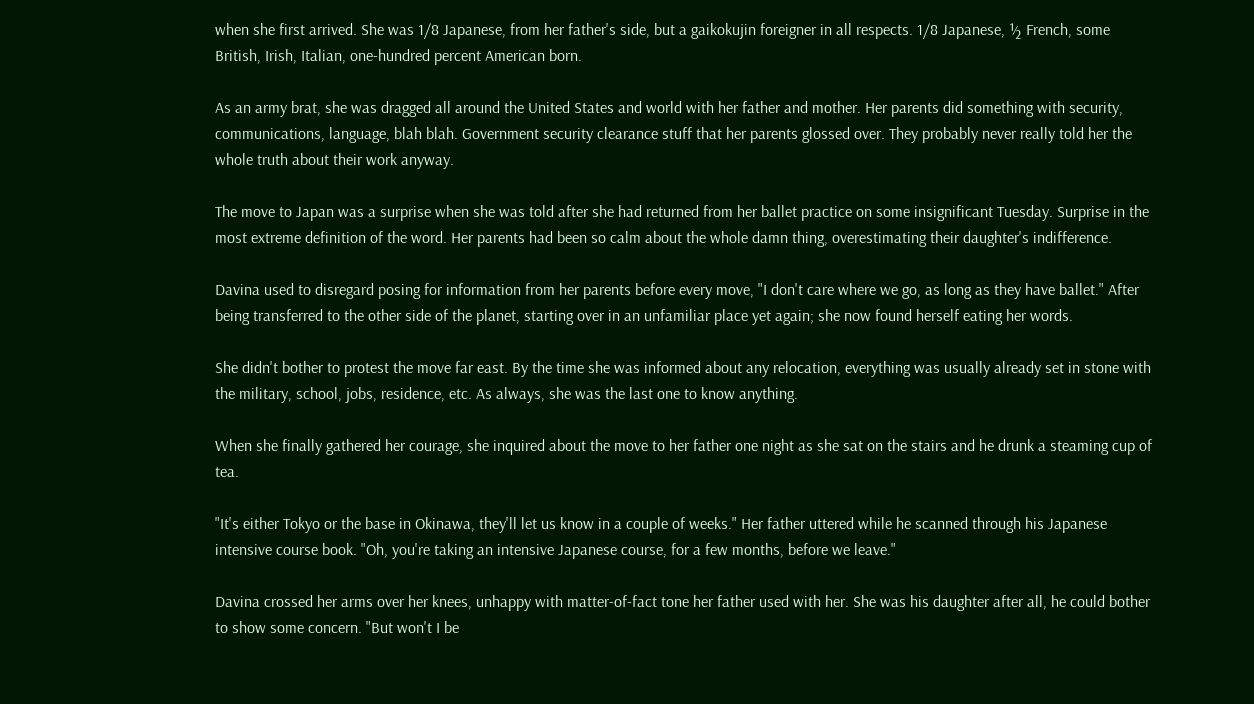when she first arrived. She was 1/8 Japanese, from her father's side, but a gaikokujin foreigner in all respects. 1/8 Japanese, ½ French, some British, Irish, Italian, one-hundred percent American born.

As an army brat, she was dragged all around the United States and world with her father and mother. Her parents did something with security, communications, language, blah blah. Government security clearance stuff that her parents glossed over. They probably never really told her the whole truth about their work anyway.

The move to Japan was a surprise when she was told after she had returned from her ballet practice on some insignificant Tuesday. Surprise in the most extreme definition of the word. Her parents had been so calm about the whole damn thing, overestimating their daughter's indifference.

Davina used to disregard posing for information from her parents before every move, "I don't care where we go, as long as they have ballet." After being transferred to the other side of the planet, starting over in an unfamiliar place yet again; she now found herself eating her words.

She didn't bother to protest the move far east. By the time she was informed about any relocation, everything was usually already set in stone with the military, school, jobs, residence, etc. As always, she was the last one to know anything.

When she finally gathered her courage, she inquired about the move to her father one night as she sat on the stairs and he drunk a steaming cup of tea.

"It's either Tokyo or the base in Okinawa, they'll let us know in a couple of weeks." Her father uttered while he scanned through his Japanese intensive course book. "Oh, you're taking an intensive Japanese course, for a few months, before we leave."

Davina crossed her arms over her knees, unhappy with matter-of-fact tone her father used with her. She was his daughter after all, he could bother to show some concern. "But won't I be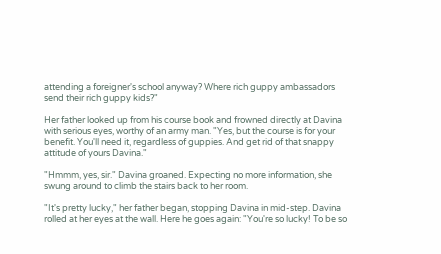attending a foreigner's school anyway? Where rich guppy ambassadors send their rich guppy kids?"

Her father looked up from his course book and frowned directly at Davina with serious eyes, worthy of an army man. "Yes, but the course is for your benefit. You'll need it, regardless of guppies. And get rid of that snappy attitude of yours Davina."

"Hmmm, yes, sir." Davina groaned. Expecting no more information, she swung around to climb the stairs back to her room.

"It's pretty lucky," her father began, stopping Davina in mid-step. Davina rolled at her eyes at the wall. Here he goes again: "You're so lucky! To be so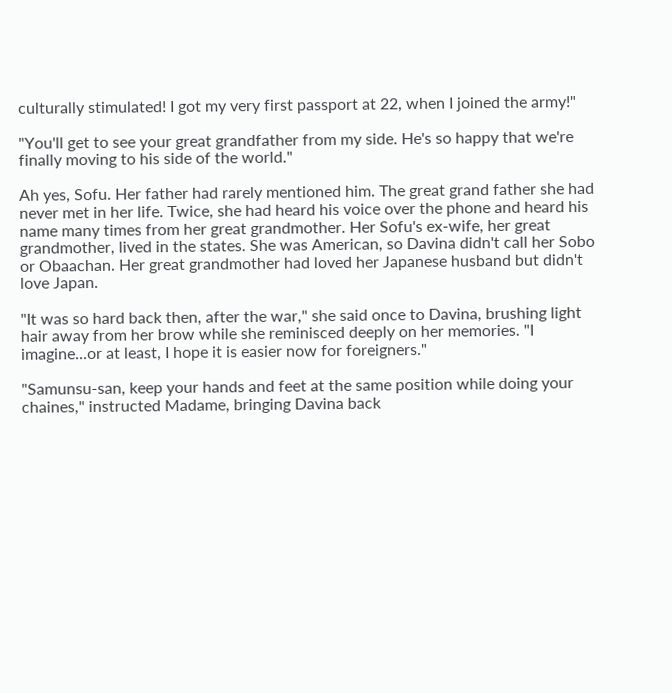culturally stimulated! I got my very first passport at 22, when I joined the army!"

"You'll get to see your great grandfather from my side. He's so happy that we're finally moving to his side of the world."

Ah yes, Sofu. Her father had rarely mentioned him. The great grand father she had never met in her life. Twice, she had heard his voice over the phone and heard his name many times from her great grandmother. Her Sofu's ex-wife, her great grandmother, lived in the states. She was American, so Davina didn't call her Sobo or Obaachan. Her great grandmother had loved her Japanese husband but didn't love Japan.

"It was so hard back then, after the war," she said once to Davina, brushing light hair away from her brow while she reminisced deeply on her memories. "I imagine...or at least, I hope it is easier now for foreigners."

"Samunsu-san, keep your hands and feet at the same position while doing your chaines," instructed Madame, bringing Davina back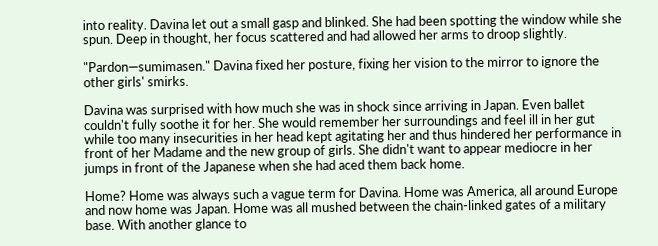into reality. Davina let out a small gasp and blinked. She had been spotting the window while she spun. Deep in thought, her focus scattered and had allowed her arms to droop slightly.

"Pardon—sumimasen." Davina fixed her posture, fixing her vision to the mirror to ignore the other girls' smirks.

Davina was surprised with how much she was in shock since arriving in Japan. Even ballet couldn't fully soothe it for her. She would remember her surroundings and feel ill in her gut while too many insecurities in her head kept agitating her and thus hindered her performance in front of her Madame and the new group of girls. She didn't want to appear mediocre in her jumps in front of the Japanese when she had aced them back home.

Home? Home was always such a vague term for Davina. Home was America, all around Europe and now home was Japan. Home was all mushed between the chain-linked gates of a military base. With another glance to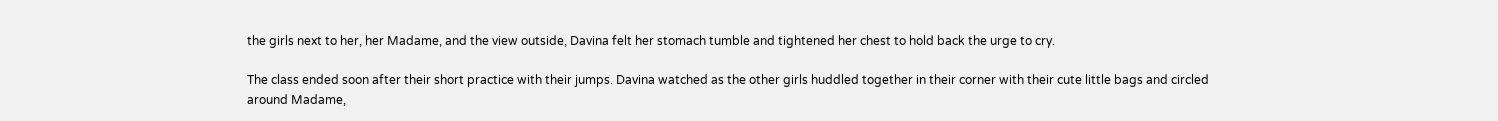the girls next to her, her Madame, and the view outside, Davina felt her stomach tumble and tightened her chest to hold back the urge to cry.

The class ended soon after their short practice with their jumps. Davina watched as the other girls huddled together in their corner with their cute little bags and circled around Madame,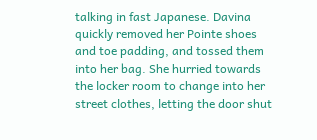talking in fast Japanese. Davina quickly removed her Pointe shoes and toe padding, and tossed them into her bag. She hurried towards the locker room to change into her street clothes, letting the door shut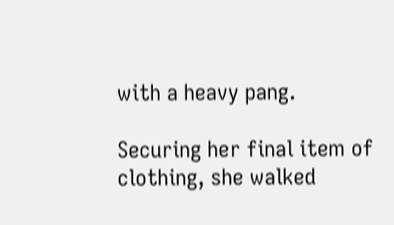with a heavy pang.

Securing her final item of clothing, she walked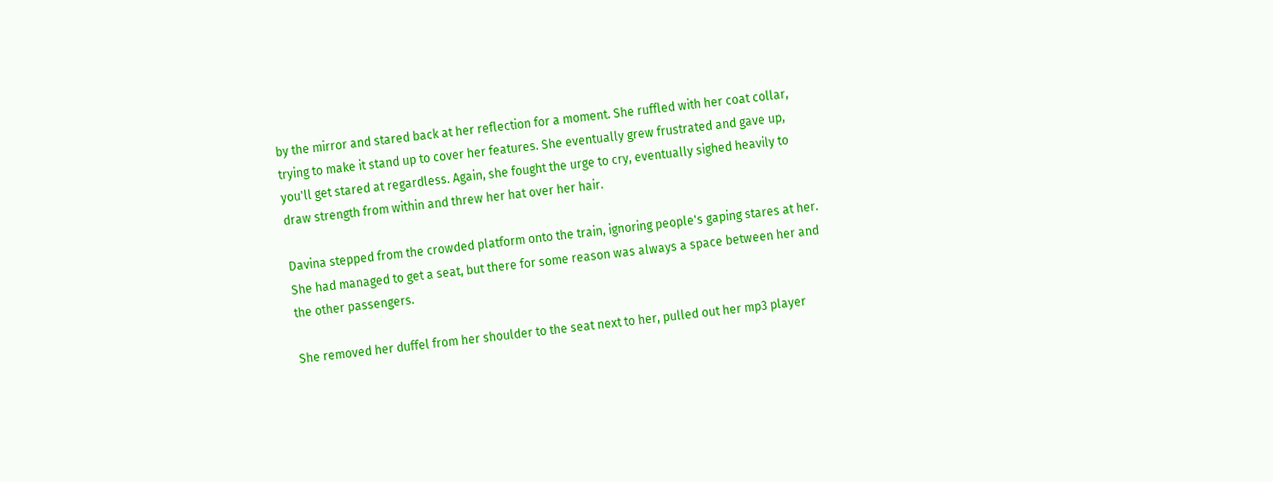by the mirror and stared back at her reflection for a moment. She ruffled with her coat collar, trying to make it stand up to cover her features. She eventually grew frustrated and gave up, you'll get stared at regardless. Again, she fought the urge to cry, eventually sighed heavily to draw strength from within and threw her hat over her hair.

Davina stepped from the crowded platform onto the train, ignoring people's gaping stares at her. She had managed to get a seat, but there for some reason was always a space between her and the other passengers.

She removed her duffel from her shoulder to the seat next to her, pulled out her mp3 player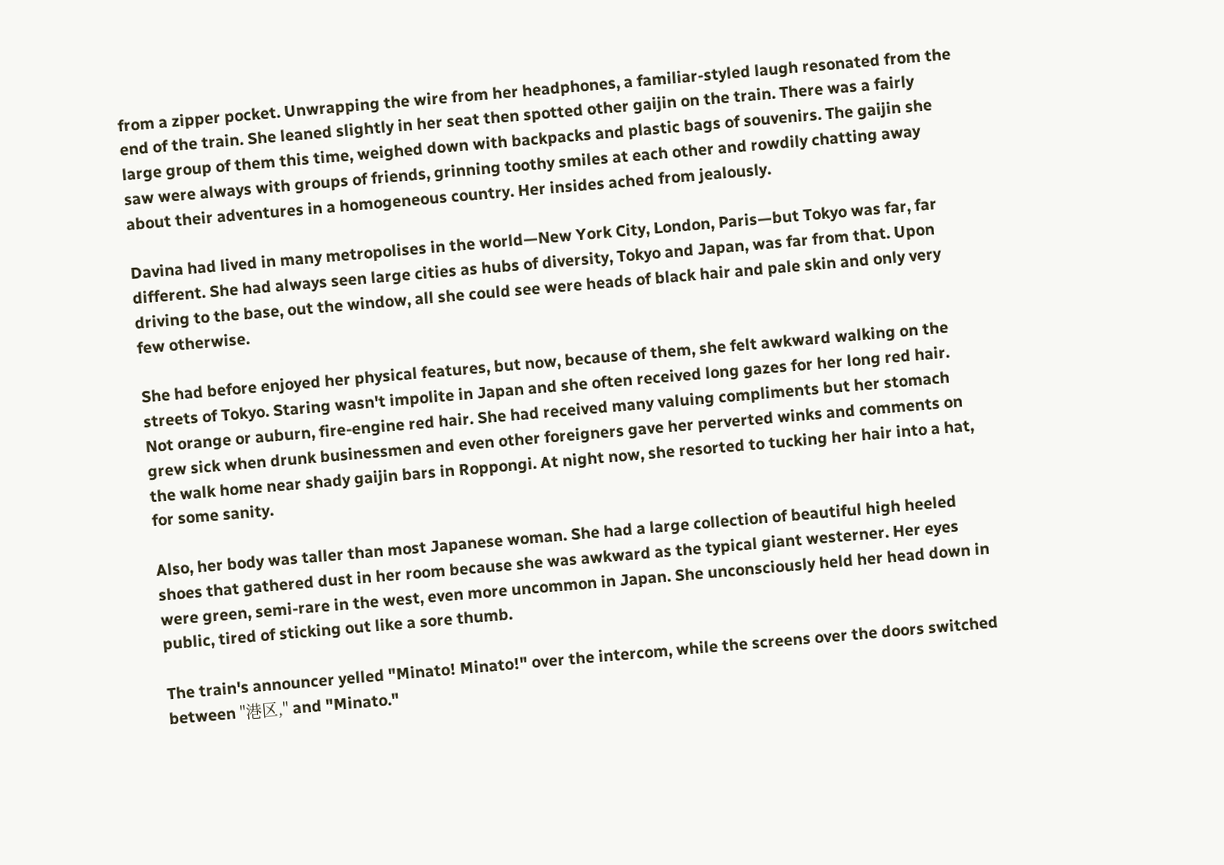from a zipper pocket. Unwrapping the wire from her headphones, a familiar-styled laugh resonated from the end of the train. She leaned slightly in her seat then spotted other gaijin on the train. There was a fairly large group of them this time, weighed down with backpacks and plastic bags of souvenirs. The gaijin she saw were always with groups of friends, grinning toothy smiles at each other and rowdily chatting away about their adventures in a homogeneous country. Her insides ached from jealously.

Davina had lived in many metropolises in the world—New York City, London, Paris—but Tokyo was far, far different. She had always seen large cities as hubs of diversity, Tokyo and Japan, was far from that. Upon driving to the base, out the window, all she could see were heads of black hair and pale skin and only very few otherwise.

She had before enjoyed her physical features, but now, because of them, she felt awkward walking on the streets of Tokyo. Staring wasn't impolite in Japan and she often received long gazes for her long red hair. Not orange or auburn, fire-engine red hair. She had received many valuing compliments but her stomach grew sick when drunk businessmen and even other foreigners gave her perverted winks and comments on the walk home near shady gaijin bars in Roppongi. At night now, she resorted to tucking her hair into a hat, for some sanity.

Also, her body was taller than most Japanese woman. She had a large collection of beautiful high heeled shoes that gathered dust in her room because she was awkward as the typical giant westerner. Her eyes were green, semi-rare in the west, even more uncommon in Japan. She unconsciously held her head down in public, tired of sticking out like a sore thumb.

The train's announcer yelled "Minato! Minato!" over the intercom, while the screens over the doors switched between "港区," and "Minato."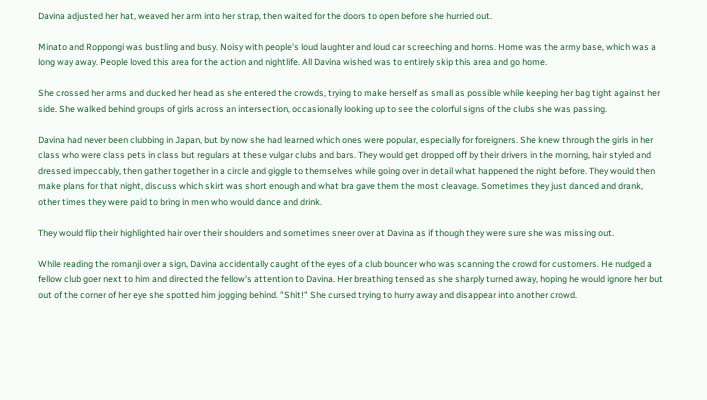Davina adjusted her hat, weaved her arm into her strap, then waited for the doors to open before she hurried out.

Minato and Roppongi was bustling and busy. Noisy with people's loud laughter and loud car screeching and horns. Home was the army base, which was a long way away. People loved this area for the action and nightlife. All Davina wished was to entirely skip this area and go home.

She crossed her arms and ducked her head as she entered the crowds, trying to make herself as small as possible while keeping her bag tight against her side. She walked behind groups of girls across an intersection, occasionally looking up to see the colorful signs of the clubs she was passing.

Davina had never been clubbing in Japan, but by now she had learned which ones were popular, especially for foreigners. She knew through the girls in her class who were class pets in class but regulars at these vulgar clubs and bars. They would get dropped off by their drivers in the morning, hair styled and dressed impeccably, then gather together in a circle and giggle to themselves while going over in detail what happened the night before. They would then make plans for that night, discuss which skirt was short enough and what bra gave them the most cleavage. Sometimes they just danced and drank, other times they were paid to bring in men who would dance and drink.

They would flip their highlighted hair over their shoulders and sometimes sneer over at Davina as if though they were sure she was missing out.

While reading the romanji over a sign, Davina accidentally caught of the eyes of a club bouncer who was scanning the crowd for customers. He nudged a fellow club goer next to him and directed the fellow's attention to Davina. Her breathing tensed as she sharply turned away, hoping he would ignore her but out of the corner of her eye she spotted him jogging behind. "Shit!" She cursed trying to hurry away and disappear into another crowd.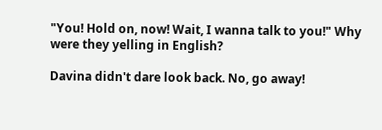"You! Hold on, now! Wait, I wanna talk to you!" Why were they yelling in English?

Davina didn't dare look back. No, go away!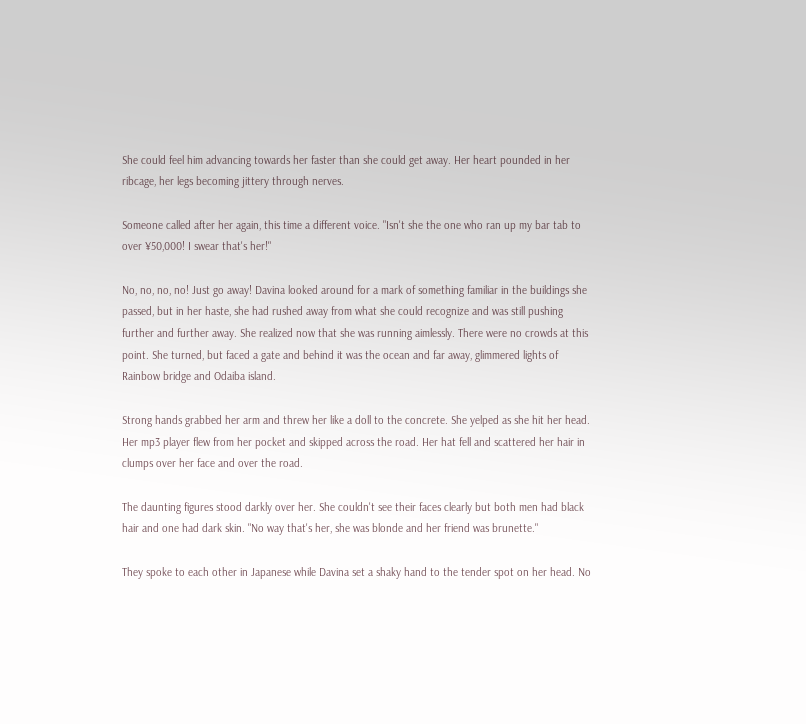She could feel him advancing towards her faster than she could get away. Her heart pounded in her ribcage, her legs becoming jittery through nerves.

Someone called after her again, this time a different voice. "Isn't she the one who ran up my bar tab to over ¥50,000! I swear that's her!"

No, no, no, no! Just go away! Davina looked around for a mark of something familiar in the buildings she passed, but in her haste, she had rushed away from what she could recognize and was still pushing further and further away. She realized now that she was running aimlessly. There were no crowds at this point. She turned, but faced a gate and behind it was the ocean and far away, glimmered lights of Rainbow bridge and Odaiba island.

Strong hands grabbed her arm and threw her like a doll to the concrete. She yelped as she hit her head. Her mp3 player flew from her pocket and skipped across the road. Her hat fell and scattered her hair in clumps over her face and over the road.

The daunting figures stood darkly over her. She couldn't see their faces clearly but both men had black hair and one had dark skin. "No way that's her, she was blonde and her friend was brunette."

They spoke to each other in Japanese while Davina set a shaky hand to the tender spot on her head. No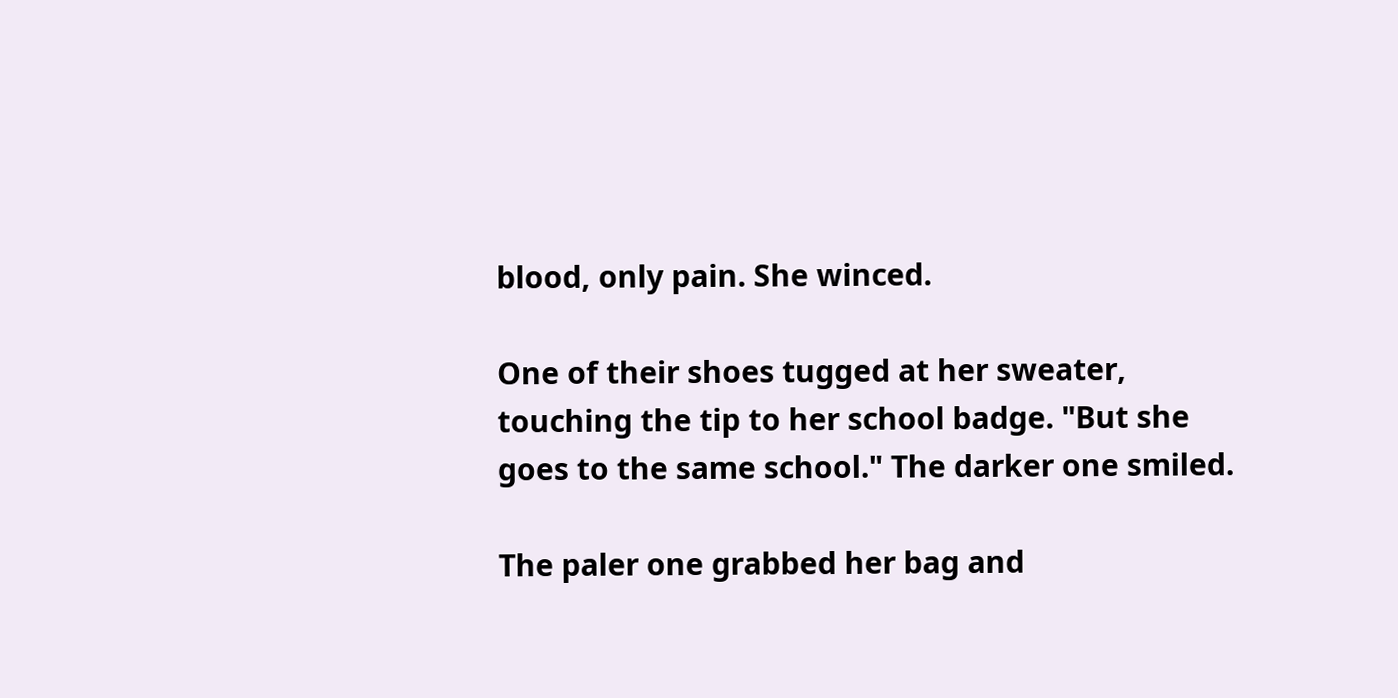blood, only pain. She winced.

One of their shoes tugged at her sweater, touching the tip to her school badge. "But she goes to the same school." The darker one smiled.

The paler one grabbed her bag and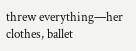threw everything—her clothes, ballet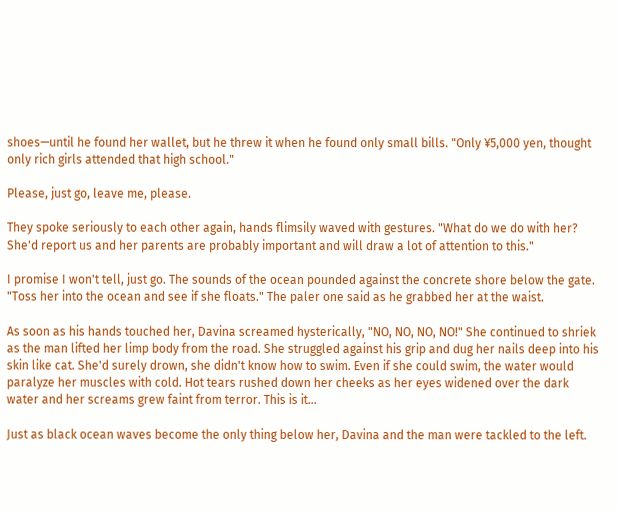shoes—until he found her wallet, but he threw it when he found only small bills. "Only ¥5,000 yen, thought only rich girls attended that high school."

Please, just go, leave me, please.

They spoke seriously to each other again, hands flimsily waved with gestures. "What do we do with her? She'd report us and her parents are probably important and will draw a lot of attention to this."

I promise I won't tell, just go. The sounds of the ocean pounded against the concrete shore below the gate. "Toss her into the ocean and see if she floats." The paler one said as he grabbed her at the waist.

As soon as his hands touched her, Davina screamed hysterically, "NO, NO, NO, NO!" She continued to shriek as the man lifted her limp body from the road. She struggled against his grip and dug her nails deep into his skin like cat. She'd surely drown, she didn't know how to swim. Even if she could swim, the water would paralyze her muscles with cold. Hot tears rushed down her cheeks as her eyes widened over the dark water and her screams grew faint from terror. This is it...

Just as black ocean waves become the only thing below her, Davina and the man were tackled to the left.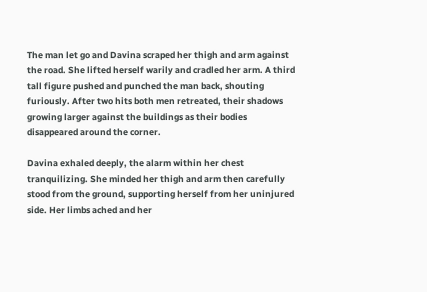The man let go and Davina scraped her thigh and arm against the road. She lifted herself warily and cradled her arm. A third tall figure pushed and punched the man back, shouting furiously. After two hits both men retreated, their shadows growing larger against the buildings as their bodies disappeared around the corner.

Davina exhaled deeply, the alarm within her chest tranquilizing. She minded her thigh and arm then carefully stood from the ground, supporting herself from her uninjured side. Her limbs ached and her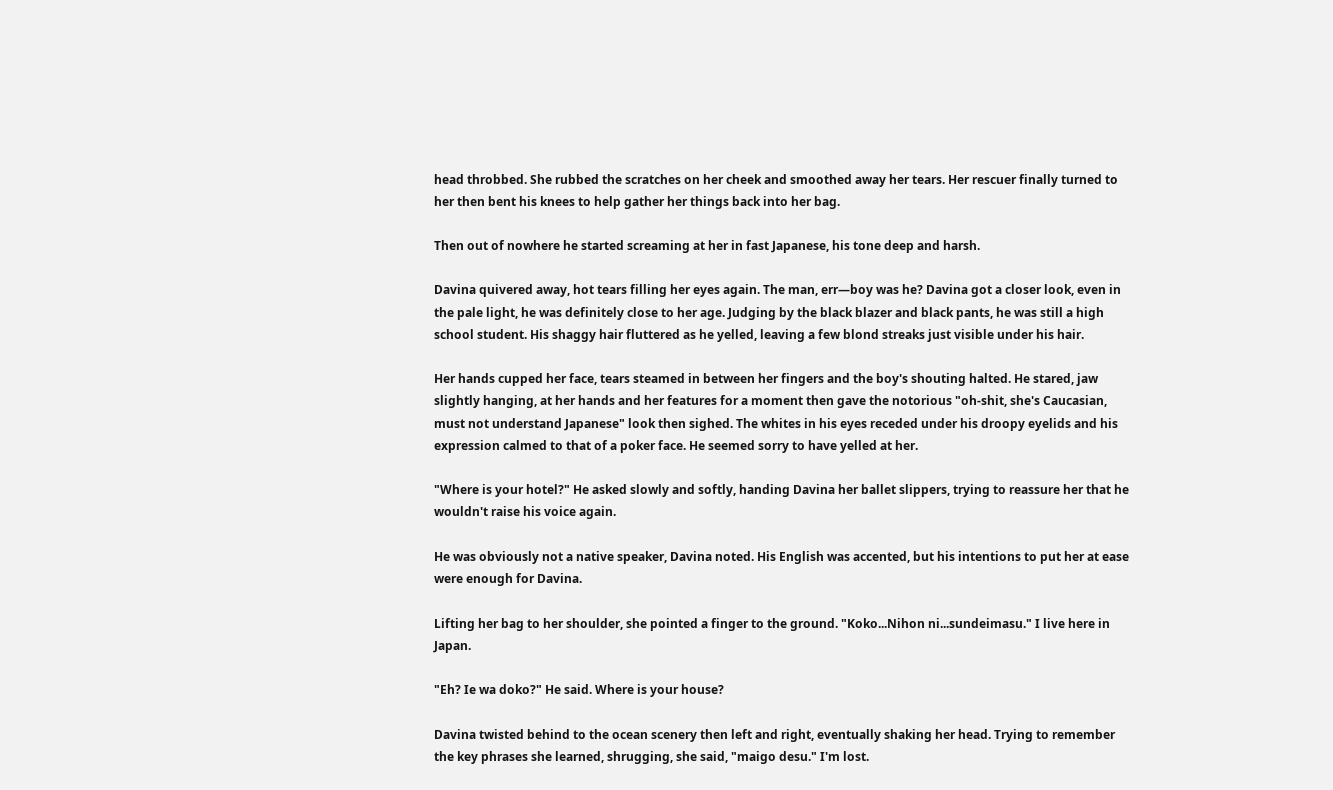head throbbed. She rubbed the scratches on her cheek and smoothed away her tears. Her rescuer finally turned to her then bent his knees to help gather her things back into her bag.

Then out of nowhere he started screaming at her in fast Japanese, his tone deep and harsh.

Davina quivered away, hot tears filling her eyes again. The man, err—boy was he? Davina got a closer look, even in the pale light, he was definitely close to her age. Judging by the black blazer and black pants, he was still a high school student. His shaggy hair fluttered as he yelled, leaving a few blond streaks just visible under his hair.

Her hands cupped her face, tears steamed in between her fingers and the boy's shouting halted. He stared, jaw slightly hanging, at her hands and her features for a moment then gave the notorious "oh-shit, she's Caucasian, must not understand Japanese" look then sighed. The whites in his eyes receded under his droopy eyelids and his expression calmed to that of a poker face. He seemed sorry to have yelled at her.

"Where is your hotel?" He asked slowly and softly, handing Davina her ballet slippers, trying to reassure her that he wouldn't raise his voice again.

He was obviously not a native speaker, Davina noted. His English was accented, but his intentions to put her at ease were enough for Davina.

Lifting her bag to her shoulder, she pointed a finger to the ground. "Koko...Nihon ni...sundeimasu." I live here in Japan.

"Eh? Ie wa doko?" He said. Where is your house?

Davina twisted behind to the ocean scenery then left and right, eventually shaking her head. Trying to remember the key phrases she learned, shrugging, she said, "maigo desu." I'm lost.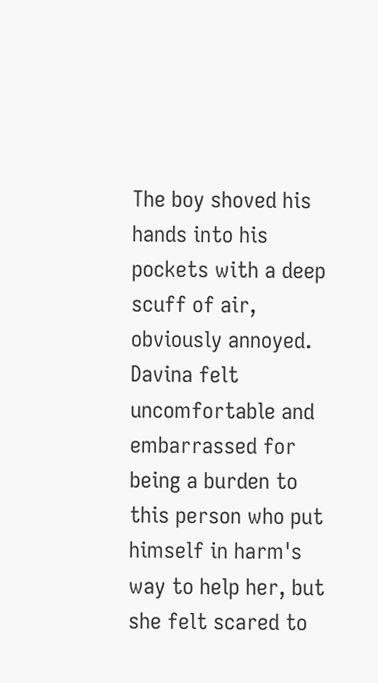The boy shoved his hands into his pockets with a deep scuff of air, obviously annoyed. Davina felt uncomfortable and embarrassed for being a burden to this person who put himself in harm's way to help her, but she felt scared to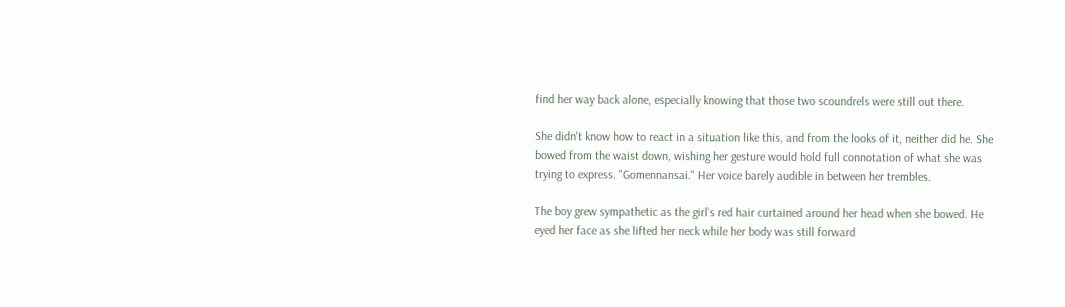find her way back alone, especially knowing that those two scoundrels were still out there.

She didn't know how to react in a situation like this, and from the looks of it, neither did he. She bowed from the waist down, wishing her gesture would hold full connotation of what she was trying to express. "Gomennansai." Her voice barely audible in between her trembles.

The boy grew sympathetic as the girl's red hair curtained around her head when she bowed. He eyed her face as she lifted her neck while her body was still forward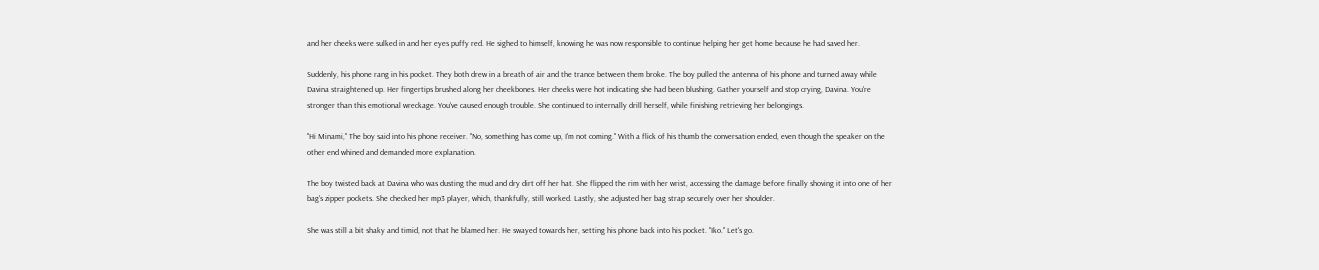and her cheeks were sulked in and her eyes puffy red. He sighed to himself, knowing he was now responsible to continue helping her get home because he had saved her.

Suddenly, his phone rang in his pocket. They both drew in a breath of air and the trance between them broke. The boy pulled the antenna of his phone and turned away while Davina straightened up. Her fingertips brushed along her cheekbones. Her cheeks were hot indicating she had been blushing. Gather yourself and stop crying, Davina. You're stronger than this emotional wreckage. You've caused enough trouble. She continued to internally drill herself, while finishing retrieving her belongings.

"Hi Minami," The boy said into his phone receiver. "No, something has come up, I'm not coming." With a flick of his thumb the conversation ended, even though the speaker on the other end whined and demanded more explanation.

The boy twisted back at Davina who was dusting the mud and dry dirt off her hat. She flipped the rim with her wrist, accessing the damage before finally shoving it into one of her bag's zipper pockets. She checked her mp3 player, which, thankfully, still worked. Lastly, she adjusted her bag strap securely over her shoulder.

She was still a bit shaky and timid, not that he blamed her. He swayed towards her, setting his phone back into his pocket. "Iko." Let's go.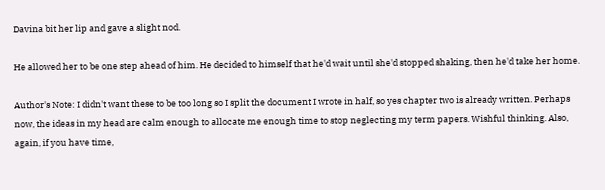Davina bit her lip and gave a slight nod.

He allowed her to be one step ahead of him. He decided to himself that he'd wait until she'd stopped shaking, then he'd take her home.

Author's Note: I didn't want these to be too long so I split the document I wrote in half, so yes chapter two is already written. Perhaps now, the ideas in my head are calm enough to allocate me enough time to stop neglecting my term papers. Wishful thinking. Also, again, if you have time,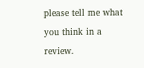please tell me what you think in a review.